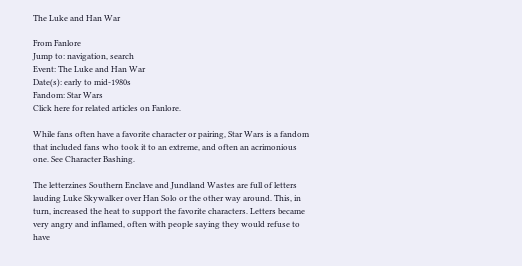The Luke and Han War

From Fanlore
Jump to: navigation, search
Event: The Luke and Han War
Date(s): early to mid-1980s
Fandom: Star Wars
Click here for related articles on Fanlore.

While fans often have a favorite character or pairing, Star Wars is a fandom that included fans who took it to an extreme, and often an acrimonious one. See Character Bashing.

The letterzines Southern Enclave and Jundland Wastes are full of letters lauding Luke Skywalker over Han Solo or the other way around. This, in turn, increased the heat to support the favorite characters. Letters became very angry and inflamed, often with people saying they would refuse to have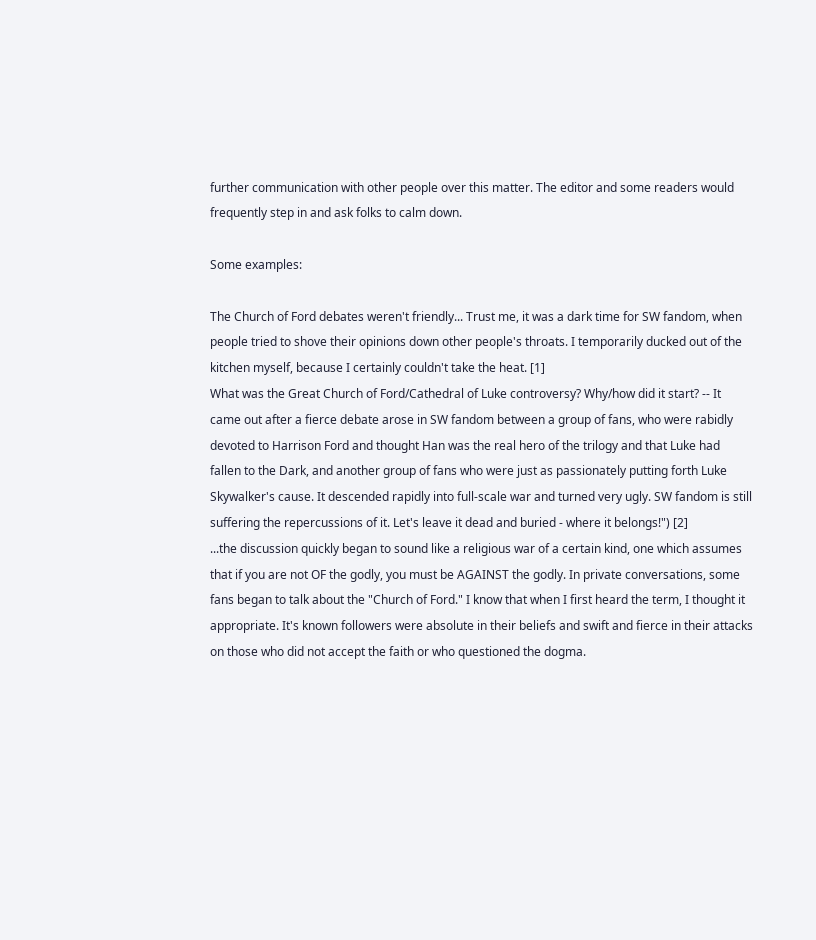further communication with other people over this matter. The editor and some readers would frequently step in and ask folks to calm down.

Some examples:

The Church of Ford debates weren't friendly... Trust me, it was a dark time for SW fandom, when people tried to shove their opinions down other people's throats. I temporarily ducked out of the kitchen myself, because I certainly couldn't take the heat. [1]
What was the Great Church of Ford/Cathedral of Luke controversy? Why/how did it start? -- It came out after a fierce debate arose in SW fandom between a group of fans, who were rabidly devoted to Harrison Ford and thought Han was the real hero of the trilogy and that Luke had fallen to the Dark, and another group of fans who were just as passionately putting forth Luke Skywalker's cause. It descended rapidly into full-scale war and turned very ugly. SW fandom is still suffering the repercussions of it. Let's leave it dead and buried - where it belongs!") [2]
...the discussion quickly began to sound like a religious war of a certain kind, one which assumes that if you are not OF the godly, you must be AGAINST the godly. In private conversations, some fans began to talk about the "Church of Ford." I know that when I first heard the term, I thought it appropriate. It's known followers were absolute in their beliefs and swift and fierce in their attacks on those who did not accept the faith or who questioned the dogma.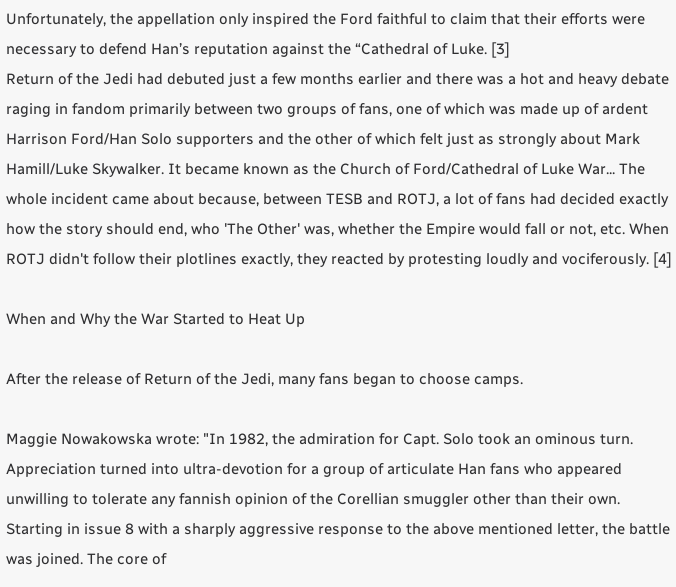Unfortunately, the appellation only inspired the Ford faithful to claim that their efforts were necessary to defend Han’s reputation against the “Cathedral of Luke. [3]
Return of the Jedi had debuted just a few months earlier and there was a hot and heavy debate raging in fandom primarily between two groups of fans, one of which was made up of ardent Harrison Ford/Han Solo supporters and the other of which felt just as strongly about Mark Hamill/Luke Skywalker. It became known as the Church of Ford/Cathedral of Luke War... The whole incident came about because, between TESB and ROTJ, a lot of fans had decided exactly how the story should end, who 'The Other' was, whether the Empire would fall or not, etc. When ROTJ didn't follow their plotlines exactly, they reacted by protesting loudly and vociferously. [4]

When and Why the War Started to Heat Up

After the release of Return of the Jedi, many fans began to choose camps.

Maggie Nowakowska wrote: "In 1982, the admiration for Capt. Solo took an ominous turn. Appreciation turned into ultra-devotion for a group of articulate Han fans who appeared unwilling to tolerate any fannish opinion of the Corellian smuggler other than their own. Starting in issue 8 with a sharply aggressive response to the above mentioned letter, the battle was joined. The core of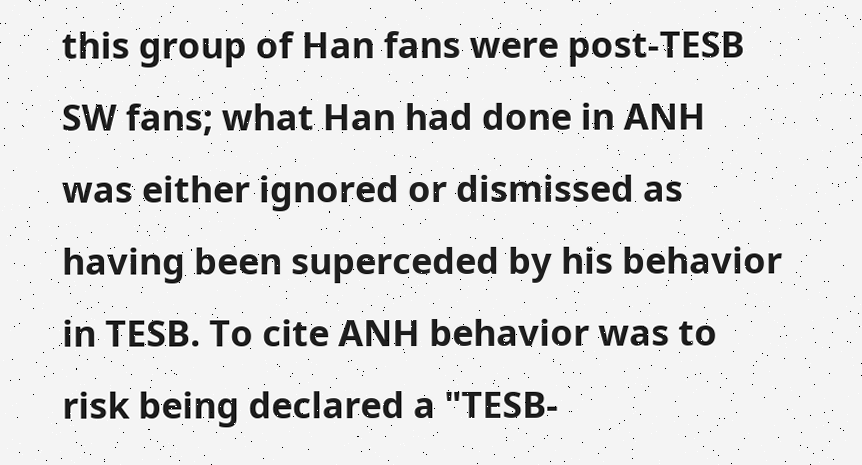this group of Han fans were post-TESB SW fans; what Han had done in ANH was either ignored or dismissed as having been superceded by his behavior in TESB. To cite ANH behavior was to risk being declared a "TESB-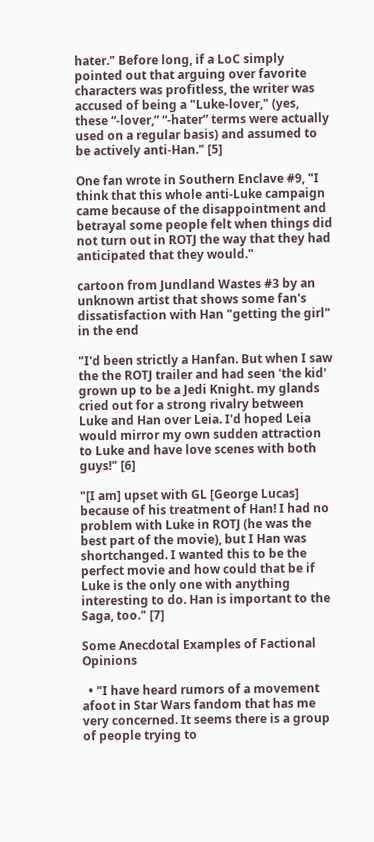hater." Before long, if a LoC simply pointed out that arguing over favorite characters was profitless, the writer was accused of being a "Luke-lover," (yes, these “-lover,” “-hater” terms were actually used on a regular basis) and assumed to be actively anti-Han." [5]

One fan wrote in Southern Enclave #9, "I think that this whole anti-Luke campaign came because of the disappointment and betrayal some people felt when things did not turn out in ROTJ the way that they had anticipated that they would."

cartoon from Jundland Wastes #3 by an unknown artist that shows some fan's dissatisfaction with Han "getting the girl" in the end

"I'd been strictly a Hanfan. But when I saw the the ROTJ trailer and had seen 'the kid' grown up to be a Jedi Knight. my glands cried out for a strong rivalry between Luke and Han over Leia. I'd hoped Leia would mirror my own sudden attraction to Luke and have love scenes with both guys!" [6]

"[I am] upset with GL [George Lucas] because of his treatment of Han! I had no problem with Luke in ROTJ (he was the best part of the movie), but I Han was shortchanged. I wanted this to be the perfect movie and how could that be if Luke is the only one with anything interesting to do. Han is important to the Saga, too." [7]

Some Anecdotal Examples of Factional Opinions

  • "I have heard rumors of a movement afoot in Star Wars fandom that has me very concerned. It seems there is a group of people trying to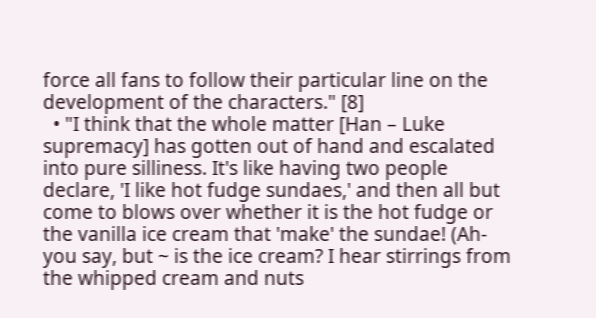force all fans to follow their particular line on the development of the characters." [8]
  • "I think that the whole matter [Han – Luke supremacy] has gotten out of hand and escalated into pure silliness. It's like having two people declare, 'I like hot fudge sundaes,' and then all but come to blows over whether it is the hot fudge or the vanilla ice cream that 'make' the sundae! (Ah- you say, but ~ is the ice cream? I hear stirrings from the whipped cream and nuts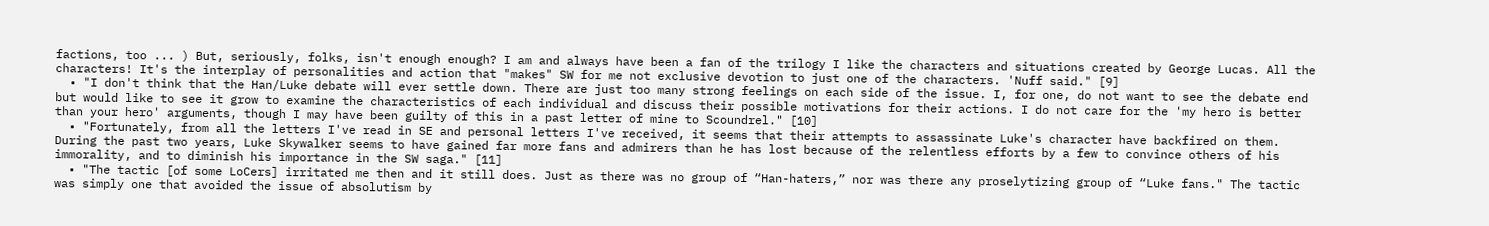factions, too ... ) But, seriously, folks, isn't enough enough? I am and always have been a fan of the trilogy I like the characters and situations created by George Lucas. All the characters! It's the interplay of personalities and action that "makes" SW for me not exclusive devotion to just one of the characters. 'Nuff said." [9]
  • "I don't think that the Han/Luke debate will ever settle down. There are just too many strong feelings on each side of the issue. I, for one, do not want to see the debate end but would like to see it grow to examine the characteristics of each individual and discuss their possible motivations for their actions. I do not care for the 'my hero is better than your hero' arguments, though I may have been guilty of this in a past letter of mine to Scoundrel." [10]
  • "Fortunately, from all the letters I've read in SE and personal letters I've received, it seems that their attempts to assassinate Luke's character have backfired on them. During the past two years, Luke Skywalker seems to have gained far more fans and admirers than he has lost because of the relentless efforts by a few to convince others of his immorality, and to diminish his importance in the SW saga." [11]
  • "The tactic [of some LoCers] irritated me then and it still does. Just as there was no group of “Han-haters,” nor was there any proselytizing group of “Luke fans." The tactic was simply one that avoided the issue of absolutism by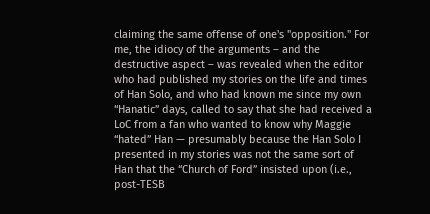claiming the same offense of one's "opposition." For me, the idiocy of the arguments – and the destructive aspect – was revealed when the editor who had published my stories on the life and times of Han Solo, and who had known me since my own “Hanatic” days, called to say that she had received a LoC from a fan who wanted to know why Maggie “hated” Han — presumably because the Han Solo I presented in my stories was not the same sort of Han that the “Church of Ford” insisted upon (i.e., post-TESB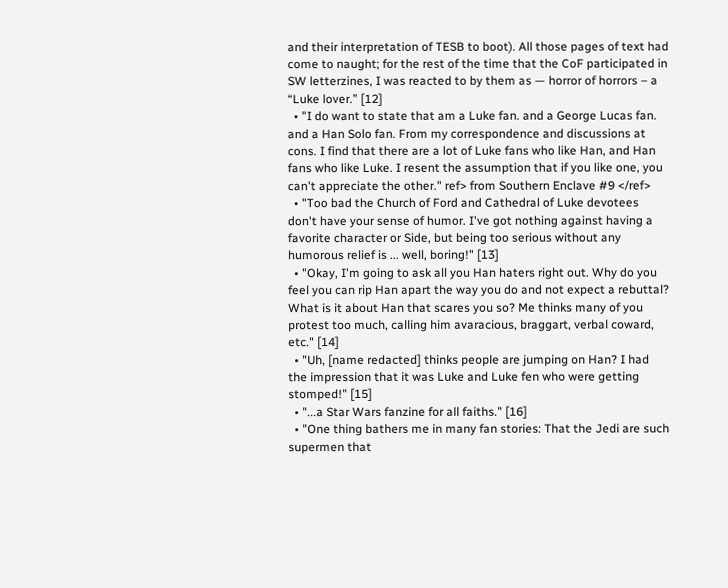and their interpretation of TESB to boot). All those pages of text had come to naught; for the rest of the time that the CoF participated in SW letterzines, I was reacted to by them as — horror of horrors – a “Luke lover.” [12]
  • "I do want to state that am a Luke fan. and a George Lucas fan. and a Han Solo fan. From my correspondence and discussions at cons. I find that there are a lot of Luke fans who like Han, and Han fans who like Luke. I resent the assumption that if you like one, you can't appreciate the other." ref> from Southern Enclave #9 </ref>
  • "Too bad the Church of Ford and Cathedral of Luke devotees don't have your sense of humor. I've got nothing against having a favorite character or Side, but being too serious without any humorous relief is ... well, boring!" [13]
  • "Okay, I'm going to ask all you Han haters right out. Why do you feel you can rip Han apart the way you do and not expect a rebuttal? What is it about Han that scares you so? Me thinks many of you protest too much, calling him avaracious, braggart, verbal coward, etc." [14]
  • "Uh, [name redacted] thinks people are jumping on Han? I had the impression that it was Luke and Luke fen who were getting stomped!" [15]
  • "...a Star Wars fanzine for all faiths." [16]
  • "One thing bathers me in many fan stories: That the Jedi are such supermen that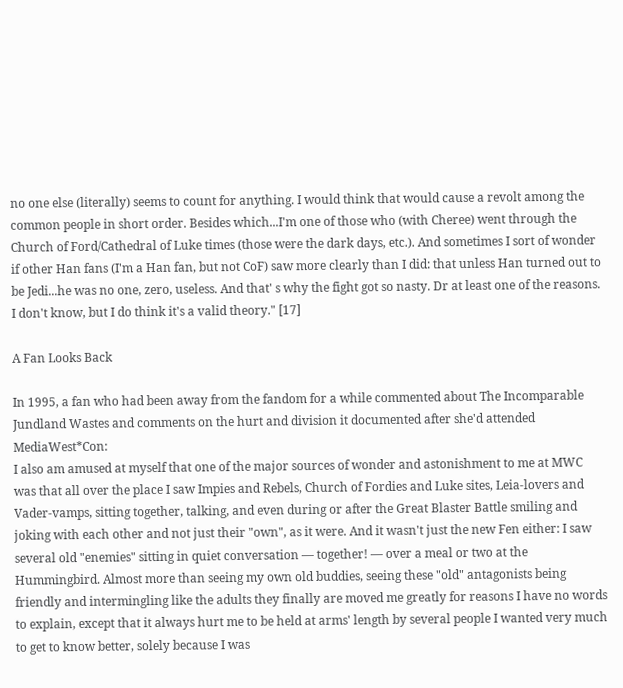no one else (literally) seems to count for anything. I would think that would cause a revolt among the common people in short order. Besides which...I'm one of those who (with Cheree) went through the Church of Ford/Cathedral of Luke times (those were the dark days, etc.). And sometimes I sort of wonder if other Han fans (I'm a Han fan, but not CoF) saw more clearly than I did: that unless Han turned out to be Jedi...he was no one, zero, useless. And that' s why the fight got so nasty. Dr at least one of the reasons. I don't know, but I do think it's a valid theory." [17]

A Fan Looks Back

In 1995, a fan who had been away from the fandom for a while commented about The Incomparable Jundland Wastes and comments on the hurt and division it documented after she'd attended MediaWest*Con:
I also am amused at myself that one of the major sources of wonder and astonishment to me at MWC was that all over the place I saw Impies and Rebels, Church of Fordies and Luke sites, Leia-lovers and Vader-vamps, sitting together, talking, and even during or after the Great Blaster Battle smiling and joking with each other and not just their "own", as it were. And it wasn't just the new Fen either: I saw several old "enemies" sitting in quiet conversation — together! — over a meal or two at the Hummingbird. Almost more than seeing my own old buddies, seeing these "old" antagonists being friendly and intermingling like the adults they finally are moved me greatly for reasons I have no words to explain, except that it always hurt me to be held at arms' length by several people I wanted very much to get to know better, solely because I was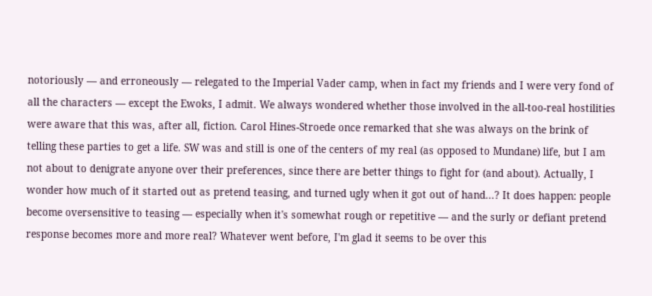notoriously — and erroneously — relegated to the Imperial Vader camp, when in fact my friends and I were very fond of all the characters — except the Ewoks, I admit. We always wondered whether those involved in the all-too-real hostilities were aware that this was, after all, fiction. Carol Hines-Stroede once remarked that she was always on the brink of telling these parties to get a life. SW was and still is one of the centers of my real (as opposed to Mundane) life, but I am not about to denigrate anyone over their preferences, since there are better things to fight for (and about). Actually, I wonder how much of it started out as pretend teasing, and turned ugly when it got out of hand...? It does happen: people become oversensitive to teasing — especially when it's somewhat rough or repetitive — and the surly or defiant pretend response becomes more and more real? Whatever went before, I'm glad it seems to be over this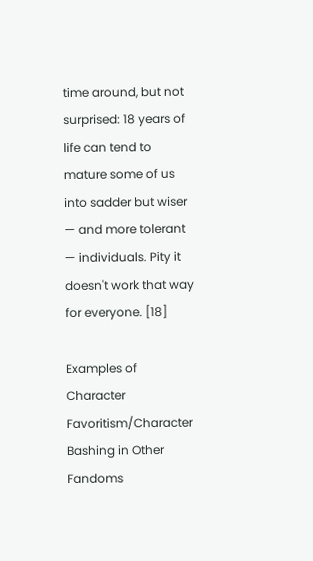time around, but not surprised: 18 years of life can tend to mature some of us into sadder but wiser — and more tolerant — individuals. Pity it doesn't work that way for everyone. [18]

Examples of Character Favoritism/Character Bashing in Other Fandoms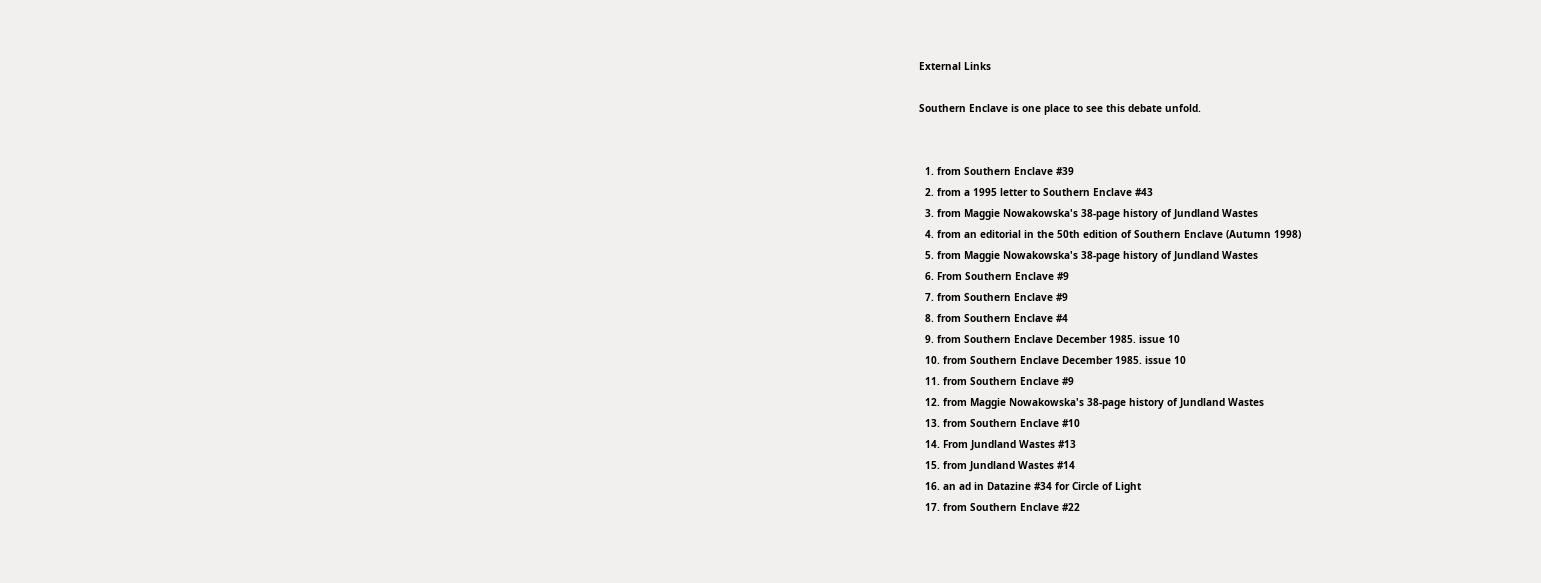External Links

Southern Enclave is one place to see this debate unfold.


  1. from Southern Enclave #39
  2. from a 1995 letter to Southern Enclave #43
  3. from Maggie Nowakowska's 38-page history of Jundland Wastes
  4. from an editorial in the 50th edition of Southern Enclave (Autumn 1998)
  5. from Maggie Nowakowska's 38-page history of Jundland Wastes
  6. From Southern Enclave #9
  7. from Southern Enclave #9
  8. from Southern Enclave #4
  9. from Southern Enclave December 1985. issue 10
  10. from Southern Enclave December 1985. issue 10
  11. from Southern Enclave #9
  12. from Maggie Nowakowska's 38-page history of Jundland Wastes
  13. from Southern Enclave #10
  14. From Jundland Wastes #13
  15. from Jundland Wastes #14
  16. an ad in Datazine #34 for Circle of Light
  17. from Southern Enclave #22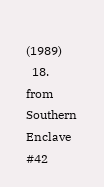(1989)
  18. from Southern Enclave #42